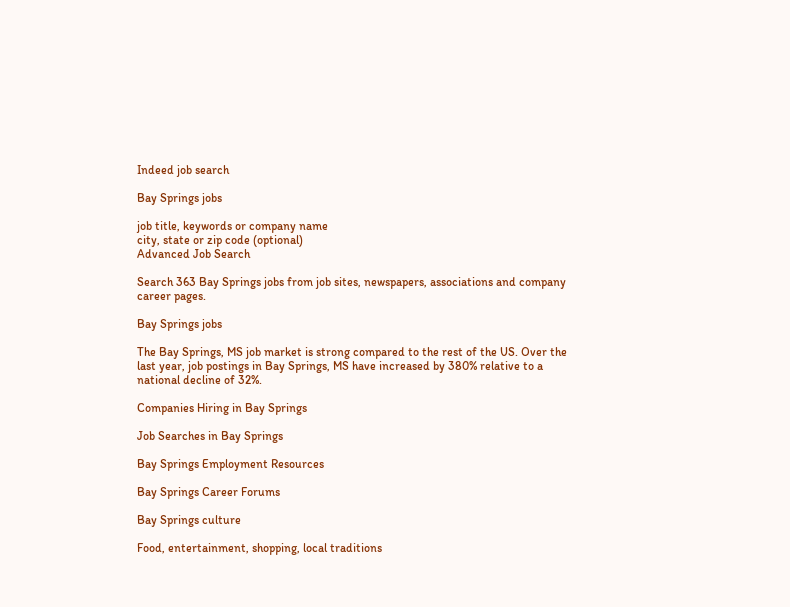Indeed job search

Bay Springs jobs

job title, keywords or company name
city, state or zip code (optional)
Advanced Job Search

Search 363 Bay Springs jobs from job sites, newspapers, associations and company career pages.

Bay Springs jobs

The Bay Springs, MS job market is strong compared to the rest of the US. Over the last year, job postings in Bay Springs, MS have increased by 380% relative to a national decline of 32%.

Companies Hiring in Bay Springs

Job Searches in Bay Springs

Bay Springs Employment Resources

Bay Springs Career Forums

Bay Springs culture

Food, entertainment, shopping, local traditions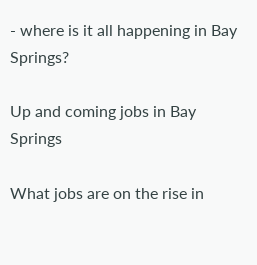- where is it all happening in Bay Springs?

Up and coming jobs in Bay Springs

What jobs are on the rise in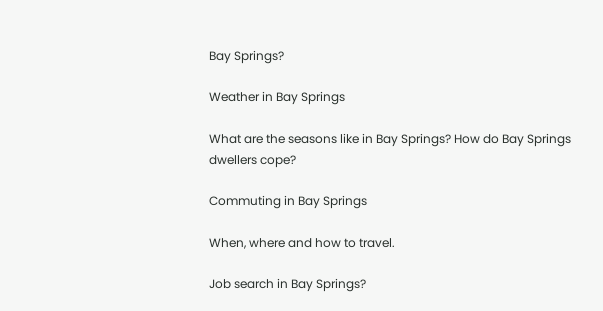Bay Springs?

Weather in Bay Springs

What are the seasons like in Bay Springs? How do Bay Springs dwellers cope?

Commuting in Bay Springs

When, where and how to travel.

Job search in Bay Springs?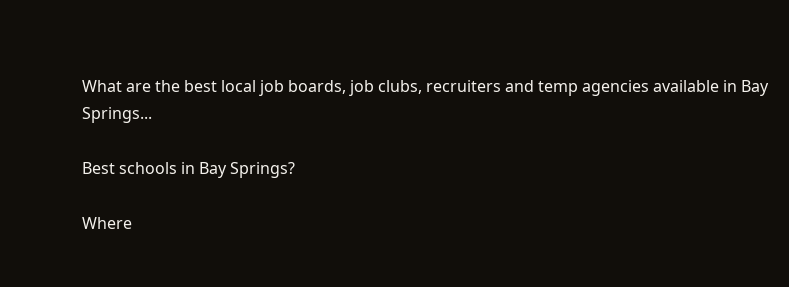What are the best local job boards, job clubs, recruiters and temp agencies available in Bay Springs...

Best schools in Bay Springs?

Where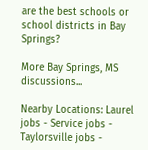are the best schools or school districts in Bay Springs?

More Bay Springs, MS discussions...

Nearby Locations: Laurel jobs - Service jobs - Taylorsville jobs -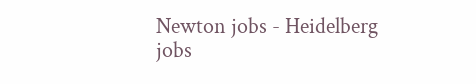Newton jobs - Heidelberg jobs